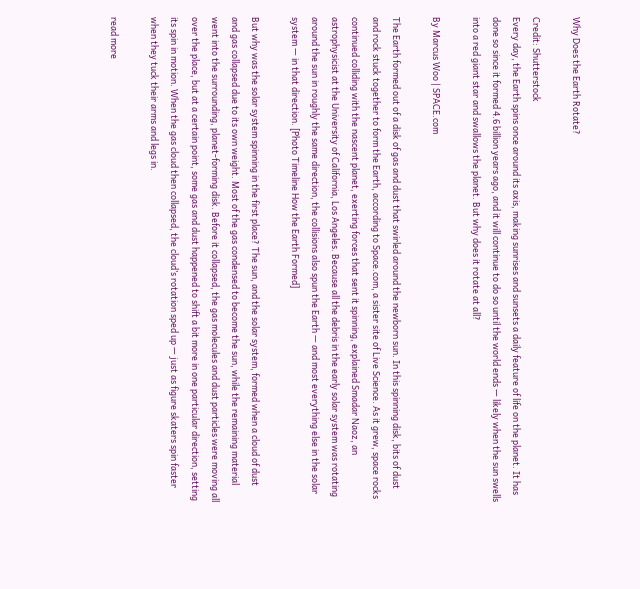Why Does the Earth Rotate?

Credit: Shutterstock
Every day, the Earth spins once around its axis, making sunrises and sunsets a daily feature of life on the planet. It has done so since it formed 4.6 billion years ago, and it will continue to do so until the world ends — likely when the sun swells into a red giant star and swallows the planet. But why does it rotate at all?

By Marcus Woo | SPACE.com

The Earth formed out of a disk of gas and dust that swirled around the newborn sun. In this spinning disk, bits of dust and rock stuck together to form the Earth, according to Space.com, a sister site of Live Science. As it grew, space rocks continued colliding with the nascent planet, exerting forces that sent it spinning, explained Smadar Naoz, an astrophysicist at the University of California, Los Angeles. Because all the debris in the early solar system was rotating around the sun in roughly the same direction, the collisions also spun the Earth — and most everything else in the solar system — in that direction. [Photo Timeline How the Earth Formed]

But why was the solar system spinning in the first place? The sun, and the solar system, formed when a cloud of dust and gas collapsed due to its own weight. Most of the gas condensed to become the sun, while the remaining material went into the surrounding, planet-forming disk. Before it collapsed, the gas molecules and dust particles were moving all over the place, but at a certain point, some gas and dust happened to shift a bit more in one particular direction, setting its spin in motion. When the gas cloud then collapsed, the cloud’s rotation sped up — just as figure skaters spin faster when they tuck their arms and legs in.

read more